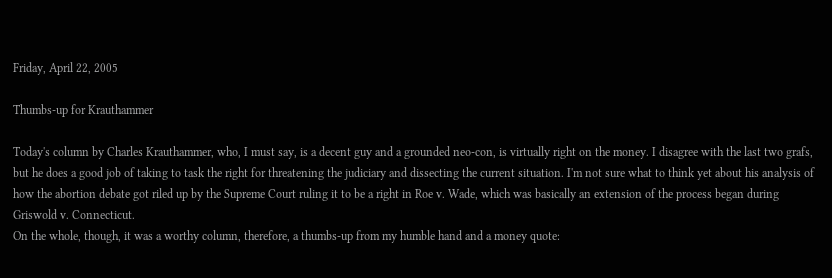Friday, April 22, 2005

Thumbs-up for Krauthammer

Today's column by Charles Krauthammer, who, I must say, is a decent guy and a grounded neo-con, is virtually right on the money. I disagree with the last two grafs, but he does a good job of taking to task the right for threatening the judiciary and dissecting the current situation. I'm not sure what to think yet about his analysis of how the abortion debate got riled up by the Supreme Court ruling it to be a right in Roe v. Wade, which was basically an extension of the process began during Griswold v. Connecticut.
On the whole, though, it was a worthy column, therefore, a thumbs-up from my humble hand and a money quote: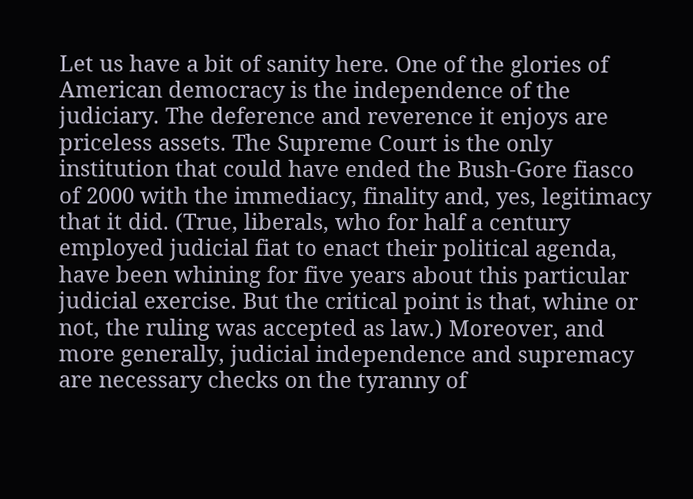Let us have a bit of sanity here. One of the glories of American democracy is the independence of the judiciary. The deference and reverence it enjoys are priceless assets. The Supreme Court is the only institution that could have ended the Bush-Gore fiasco of 2000 with the immediacy, finality and, yes, legitimacy that it did. (True, liberals, who for half a century employed judicial fiat to enact their political agenda, have been whining for five years about this particular judicial exercise. But the critical point is that, whine or not, the ruling was accepted as law.) Moreover, and more generally, judicial independence and supremacy are necessary checks on the tyranny of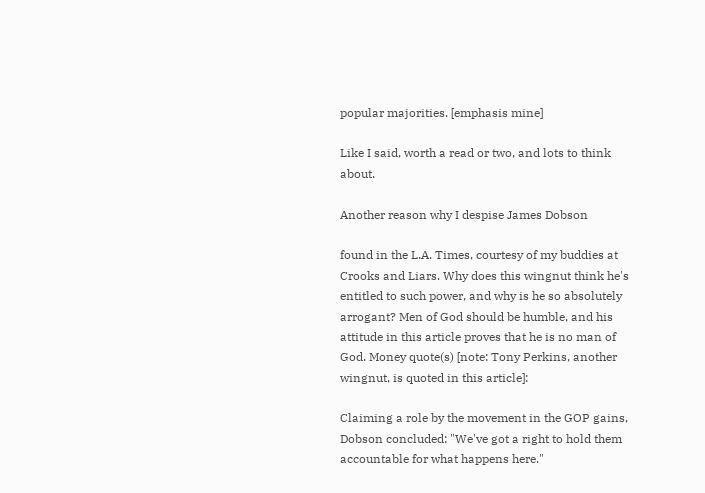popular majorities. [emphasis mine]

Like I said, worth a read or two, and lots to think about.

Another reason why I despise James Dobson

found in the L.A. Times, courtesy of my buddies at Crooks and Liars. Why does this wingnut think he's entitled to such power, and why is he so absolutely arrogant? Men of God should be humble, and his attitude in this article proves that he is no man of God. Money quote(s) [note: Tony Perkins, another wingnut, is quoted in this article]:

Claiming a role by the movement in the GOP gains, Dobson concluded: "We've got a right to hold them accountable for what happens here."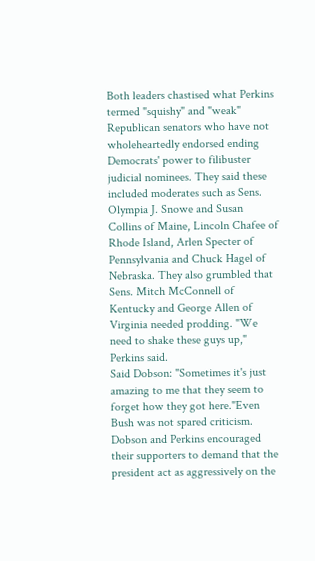Both leaders chastised what Perkins termed "squishy" and "weak" Republican senators who have not wholeheartedly endorsed ending Democrats' power to filibuster judicial nominees. They said these included moderates such as Sens. Olympia J. Snowe and Susan Collins of Maine, Lincoln Chafee of Rhode Island, Arlen Specter of Pennsylvania and Chuck Hagel of Nebraska. They also grumbled that Sens. Mitch McConnell of Kentucky and George Allen of Virginia needed prodding. "We need to shake these guys up," Perkins said.
Said Dobson: "Sometimes it's just amazing to me that they seem to forget how they got here."Even Bush was not spared criticism. Dobson and Perkins encouraged their supporters to demand that the president act as aggressively on the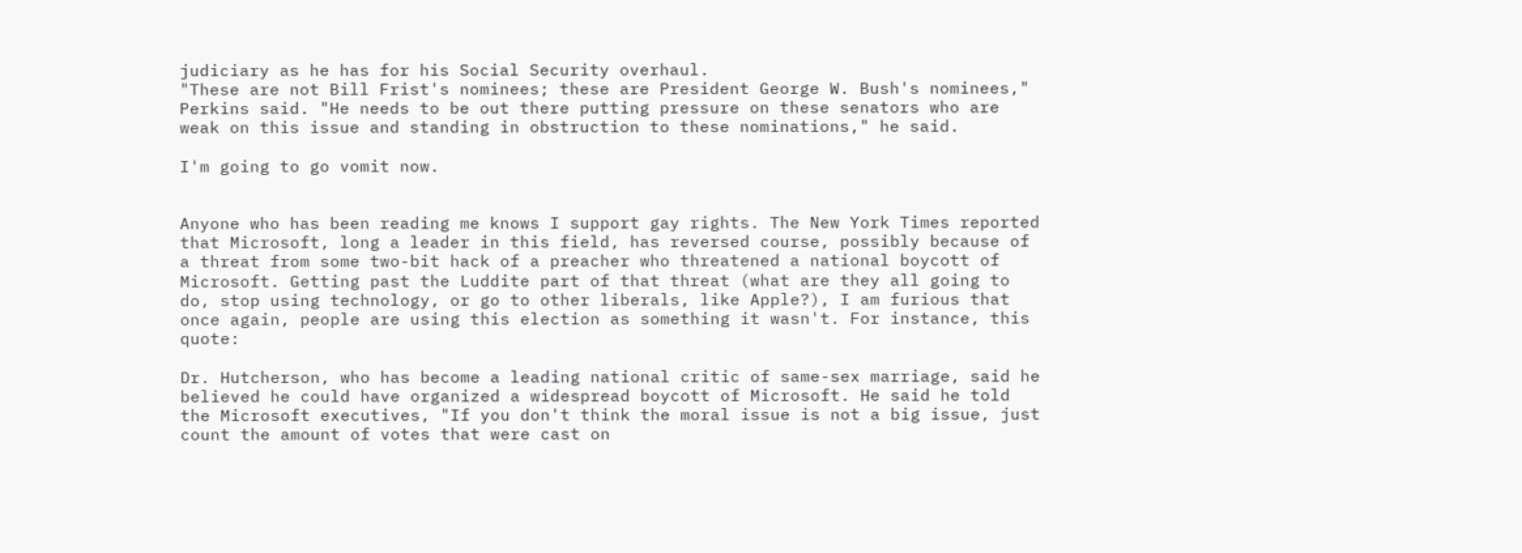judiciary as he has for his Social Security overhaul.
"These are not Bill Frist's nominees; these are President George W. Bush's nominees," Perkins said. "He needs to be out there putting pressure on these senators who are weak on this issue and standing in obstruction to these nominations," he said.

I'm going to go vomit now.


Anyone who has been reading me knows I support gay rights. The New York Times reported that Microsoft, long a leader in this field, has reversed course, possibly because of a threat from some two-bit hack of a preacher who threatened a national boycott of Microsoft. Getting past the Luddite part of that threat (what are they all going to do, stop using technology, or go to other liberals, like Apple?), I am furious that once again, people are using this election as something it wasn't. For instance, this quote:

Dr. Hutcherson, who has become a leading national critic of same-sex marriage, said he believed he could have organized a widespread boycott of Microsoft. He said he told the Microsoft executives, "If you don't think the moral issue is not a big issue, just count the amount of votes that were cast on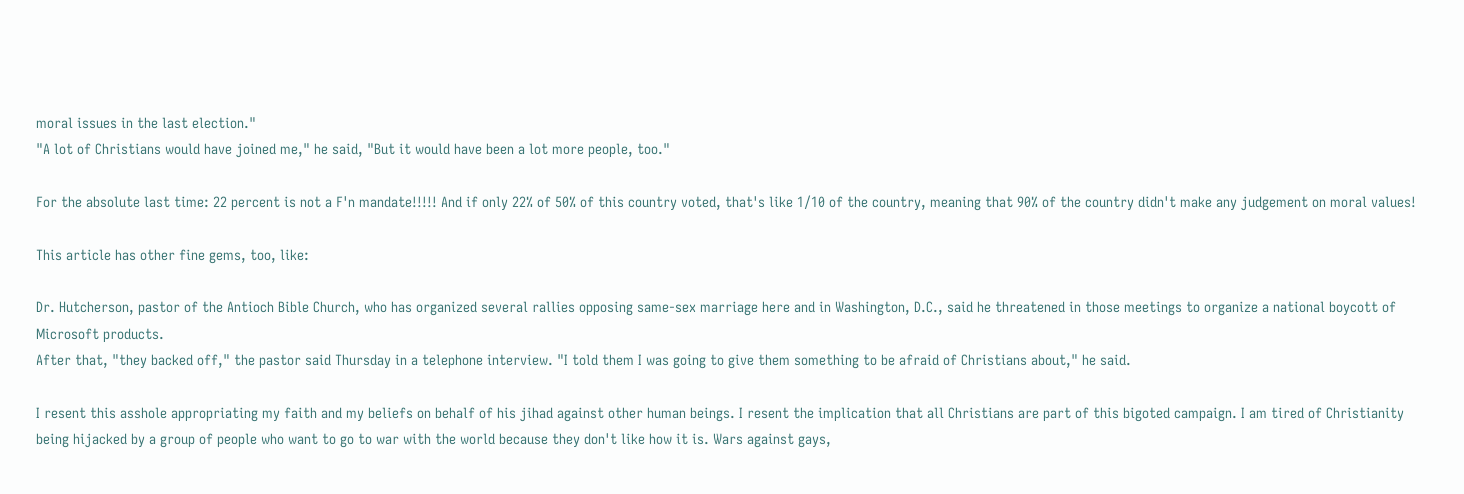moral issues in the last election."
"A lot of Christians would have joined me," he said, "But it would have been a lot more people, too."

For the absolute last time: 22 percent is not a F'n mandate!!!!! And if only 22% of 50% of this country voted, that's like 1/10 of the country, meaning that 90% of the country didn't make any judgement on moral values!

This article has other fine gems, too, like:

Dr. Hutcherson, pastor of the Antioch Bible Church, who has organized several rallies opposing same-sex marriage here and in Washington, D.C., said he threatened in those meetings to organize a national boycott of Microsoft products.
After that, "they backed off," the pastor said Thursday in a telephone interview. "I told them I was going to give them something to be afraid of Christians about," he said.

I resent this asshole appropriating my faith and my beliefs on behalf of his jihad against other human beings. I resent the implication that all Christians are part of this bigoted campaign. I am tired of Christianity being hijacked by a group of people who want to go to war with the world because they don't like how it is. Wars against gays,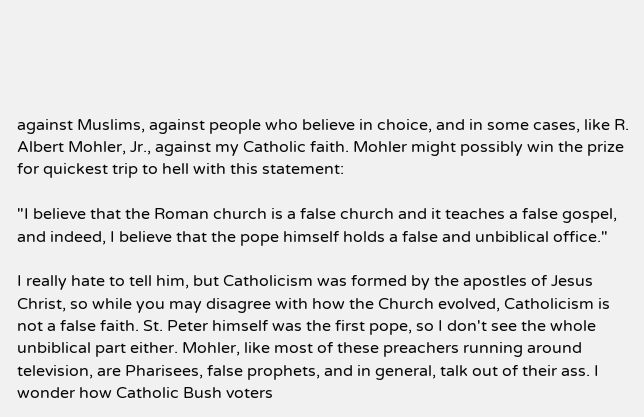against Muslims, against people who believe in choice, and in some cases, like R. Albert Mohler, Jr., against my Catholic faith. Mohler might possibly win the prize for quickest trip to hell with this statement:

"I believe that the Roman church is a false church and it teaches a false gospel, and indeed, I believe that the pope himself holds a false and unbiblical office."

I really hate to tell him, but Catholicism was formed by the apostles of Jesus Christ, so while you may disagree with how the Church evolved, Catholicism is not a false faith. St. Peter himself was the first pope, so I don't see the whole unbiblical part either. Mohler, like most of these preachers running around television, are Pharisees, false prophets, and in general, talk out of their ass. I wonder how Catholic Bush voters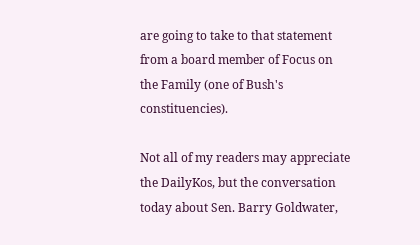are going to take to that statement from a board member of Focus on the Family (one of Bush's constituencies).

Not all of my readers may appreciate the DailyKos, but the conversation today about Sen. Barry Goldwater,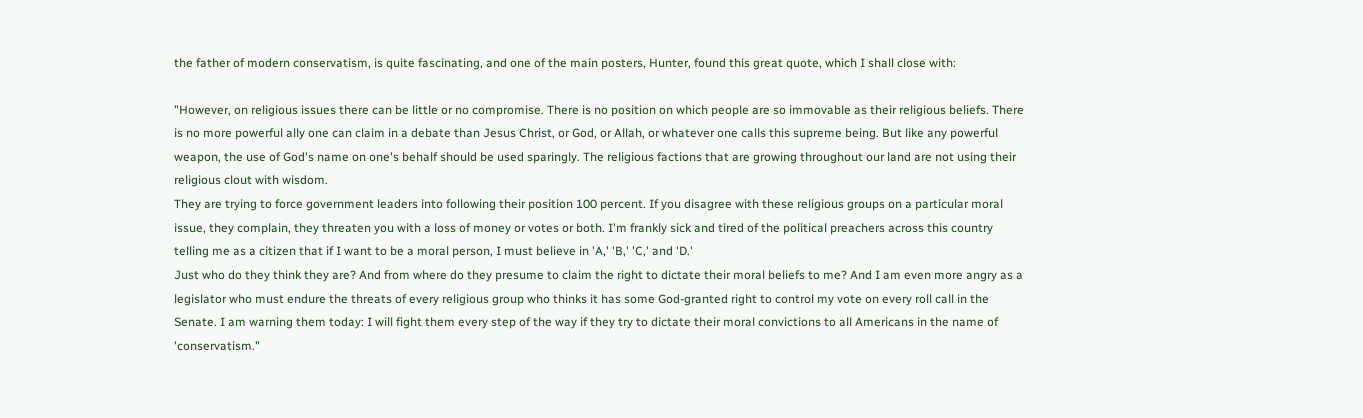the father of modern conservatism, is quite fascinating, and one of the main posters, Hunter, found this great quote, which I shall close with:

"However, on religious issues there can be little or no compromise. There is no position on which people are so immovable as their religious beliefs. There is no more powerful ally one can claim in a debate than Jesus Christ, or God, or Allah, or whatever one calls this supreme being. But like any powerful weapon, the use of God's name on one's behalf should be used sparingly. The religious factions that are growing throughout our land are not using their religious clout with wisdom.
They are trying to force government leaders into following their position 100 percent. If you disagree with these religious groups on a particular moral issue, they complain, they threaten you with a loss of money or votes or both. I'm frankly sick and tired of the political preachers across this country telling me as a citizen that if I want to be a moral person, I must believe in 'A,' 'B,' 'C,' and 'D.'
Just who do they think they are? And from where do they presume to claim the right to dictate their moral beliefs to me? And I am even more angry as a legislator who must endure the threats of every religious group who thinks it has some God-granted right to control my vote on every roll call in the Senate. I am warning them today: I will fight them every step of the way if they try to dictate their moral convictions to all Americans in the name of 'conservatism."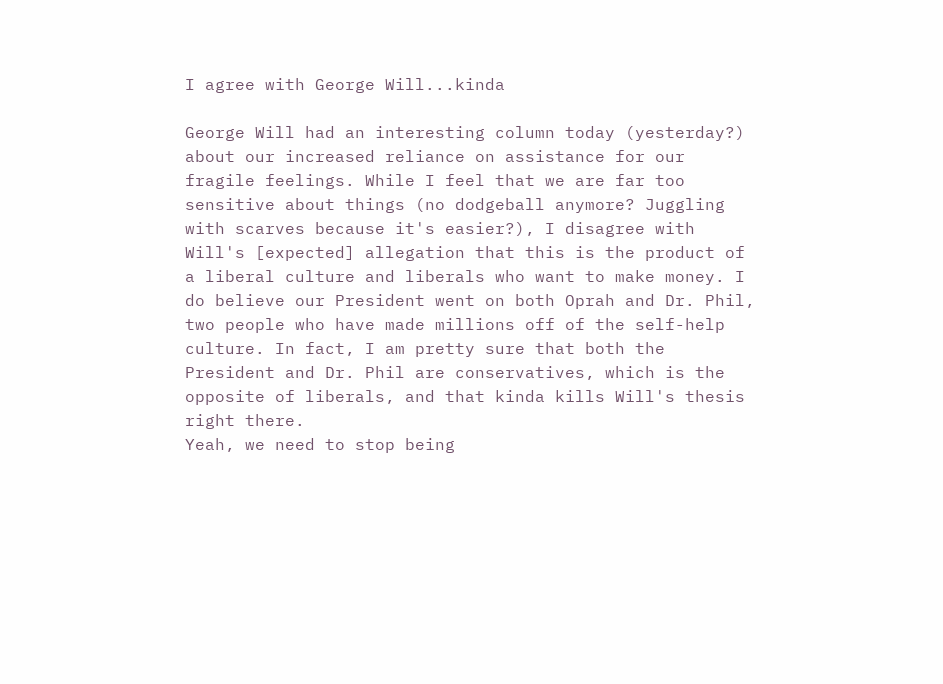I agree with George Will...kinda

George Will had an interesting column today (yesterday?) about our increased reliance on assistance for our fragile feelings. While I feel that we are far too sensitive about things (no dodgeball anymore? Juggling with scarves because it's easier?), I disagree with Will's [expected] allegation that this is the product of a liberal culture and liberals who want to make money. I do believe our President went on both Oprah and Dr. Phil, two people who have made millions off of the self-help culture. In fact, I am pretty sure that both the President and Dr. Phil are conservatives, which is the opposite of liberals, and that kinda kills Will's thesis right there.
Yeah, we need to stop being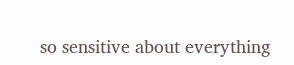so sensitive about everything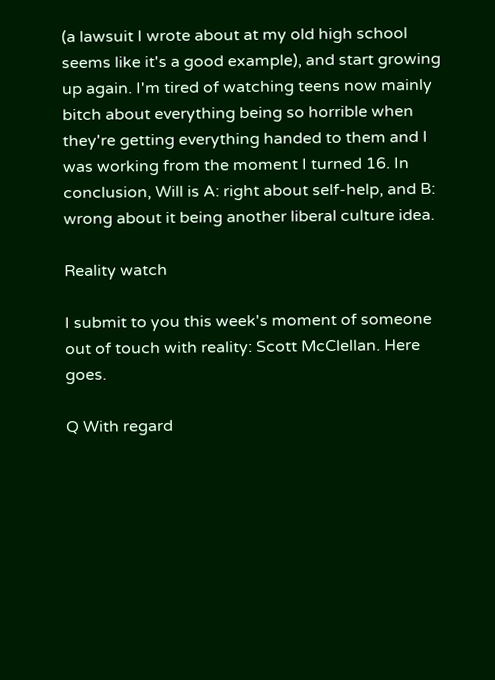(a lawsuit I wrote about at my old high school seems like it's a good example), and start growing up again. I'm tired of watching teens now mainly bitch about everything being so horrible when they're getting everything handed to them and I was working from the moment I turned 16. In conclusion, Will is A: right about self-help, and B: wrong about it being another liberal culture idea.

Reality watch

I submit to you this week's moment of someone out of touch with reality: Scott McClellan. Here goes.

Q With regard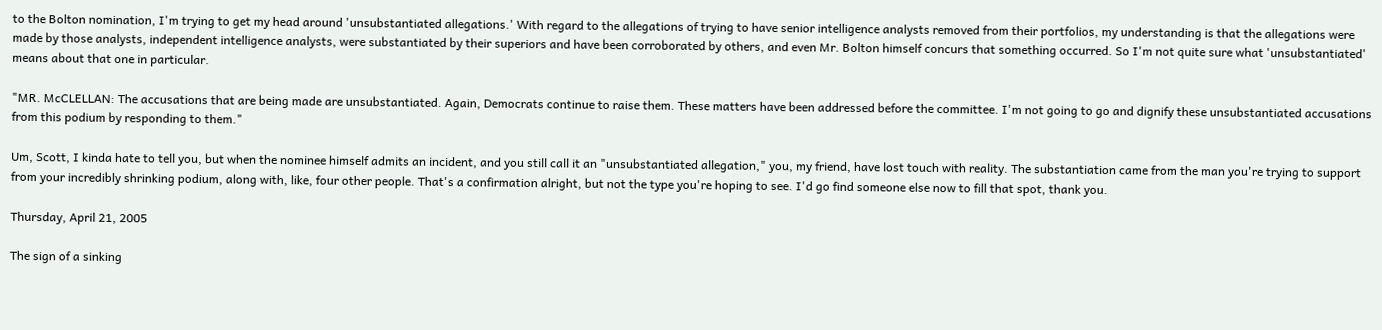to the Bolton nomination, I'm trying to get my head around 'unsubstantiated allegations.' With regard to the allegations of trying to have senior intelligence analysts removed from their portfolios, my understanding is that the allegations were made by those analysts, independent intelligence analysts, were substantiated by their superiors and have been corroborated by others, and even Mr. Bolton himself concurs that something occurred. So I'm not quite sure what 'unsubstantiated' means about that one in particular.

"MR. McCLELLAN: The accusations that are being made are unsubstantiated. Again, Democrats continue to raise them. These matters have been addressed before the committee. I'm not going to go and dignify these unsubstantiated accusations from this podium by responding to them."

Um, Scott, I kinda hate to tell you, but when the nominee himself admits an incident, and you still call it an "unsubstantiated allegation," you, my friend, have lost touch with reality. The substantiation came from the man you're trying to support from your incredibly shrinking podium, along with, like, four other people. That's a confirmation alright, but not the type you're hoping to see. I'd go find someone else now to fill that spot, thank you.

Thursday, April 21, 2005

The sign of a sinking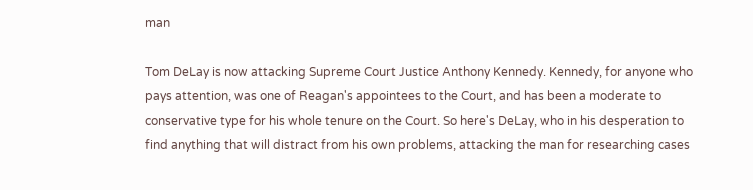man

Tom DeLay is now attacking Supreme Court Justice Anthony Kennedy. Kennedy, for anyone who pays attention, was one of Reagan's appointees to the Court, and has been a moderate to conservative type for his whole tenure on the Court. So here's DeLay, who in his desperation to find anything that will distract from his own problems, attacking the man for researching cases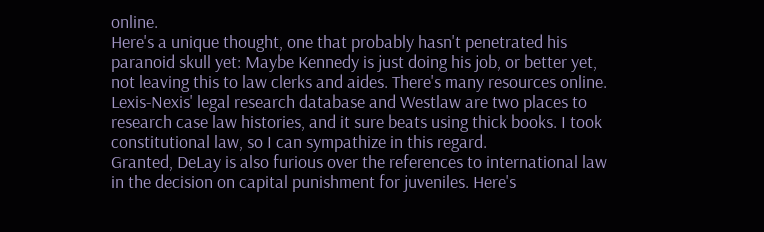online.
Here's a unique thought, one that probably hasn't penetrated his paranoid skull yet: Maybe Kennedy is just doing his job, or better yet, not leaving this to law clerks and aides. There's many resources online. Lexis-Nexis' legal research database and Westlaw are two places to research case law histories, and it sure beats using thick books. I took constitutional law, so I can sympathize in this regard.
Granted, DeLay is also furious over the references to international law in the decision on capital punishment for juveniles. Here's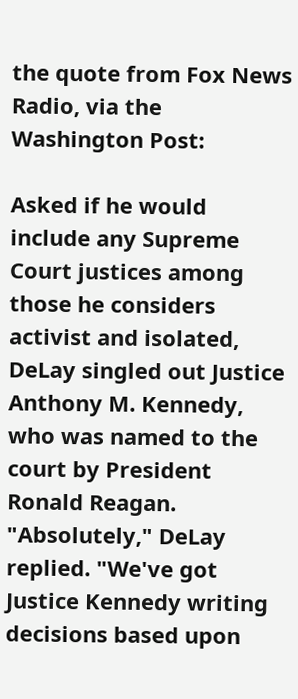the quote from Fox News Radio, via the Washington Post:

Asked if he would include any Supreme Court justices among those he considers activist and isolated, DeLay singled out Justice Anthony M. Kennedy, who was named to the court by President Ronald Reagan. "Absolutely," DeLay replied. "We've got Justice Kennedy writing decisions based upon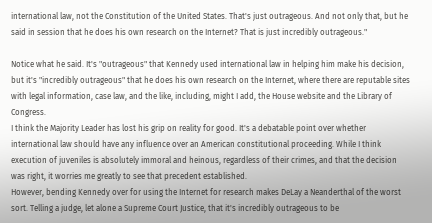international law, not the Constitution of the United States. That's just outrageous. And not only that, but he said in session that he does his own research on the Internet? That is just incredibly outrageous."

Notice what he said. It's "outrageous" that Kennedy used international law in helping him make his decision, but it's "incredibly outrageous" that he does his own research on the Internet, where there are reputable sites with legal information, case law, and the like, including, might I add, the House website and the Library of Congress.
I think the Majority Leader has lost his grip on reality for good. It's a debatable point over whether international law should have any influence over an American constitutional proceeding. While I think execution of juveniles is absolutely immoral and heinous, regardless of their crimes, and that the decision was right, it worries me greatly to see that precedent established.
However, bending Kennedy over for using the Internet for research makes DeLay a Neanderthal of the worst sort. Telling a judge, let alone a Supreme Court Justice, that it's incredibly outrageous to be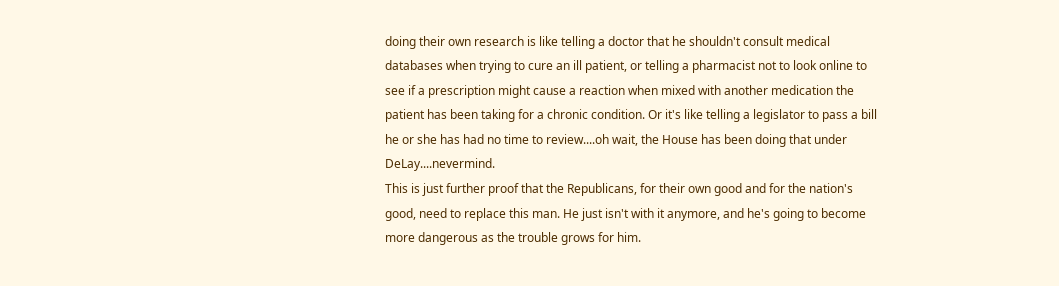doing their own research is like telling a doctor that he shouldn't consult medical databases when trying to cure an ill patient, or telling a pharmacist not to look online to see if a prescription might cause a reaction when mixed with another medication the patient has been taking for a chronic condition. Or it's like telling a legislator to pass a bill he or she has had no time to review....oh wait, the House has been doing that under DeLay....nevermind.
This is just further proof that the Republicans, for their own good and for the nation's good, need to replace this man. He just isn't with it anymore, and he's going to become more dangerous as the trouble grows for him.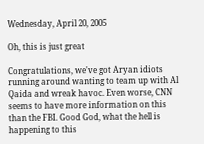Wednesday, April 20, 2005

Oh, this is just great

Congratulations, we've got Aryan idiots running around wanting to team up with Al Qaida and wreak havoc. Even worse, CNN seems to have more information on this than the FBI. Good God, what the hell is happening to this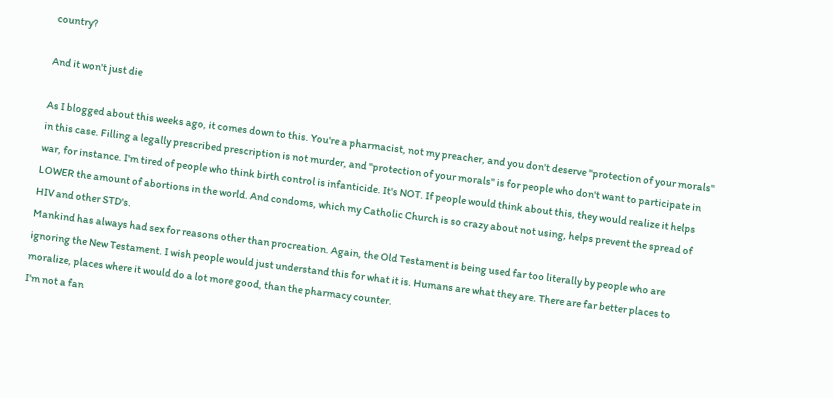country?

And it won't just die

As I blogged about this weeks ago, it comes down to this. You're a pharmacist, not my preacher, and you don't deserve "protection of your morals" in this case. Filling a legally prescribed prescription is not murder, and "protection of your morals" is for people who don't want to participate in war, for instance. I'm tired of people who think birth control is infanticide. It's NOT. If people would think about this, they would realize it helps LOWER the amount of abortions in the world. And condoms, which my Catholic Church is so crazy about not using, helps prevent the spread of HIV and other STD's.
Mankind has always had sex for reasons other than procreation. Again, the Old Testament is being used far too literally by people who are ignoring the New Testament. I wish people would just understand this for what it is. Humans are what they are. There are far better places to moralize, places where it would do a lot more good, than the pharmacy counter.
I'm not a fan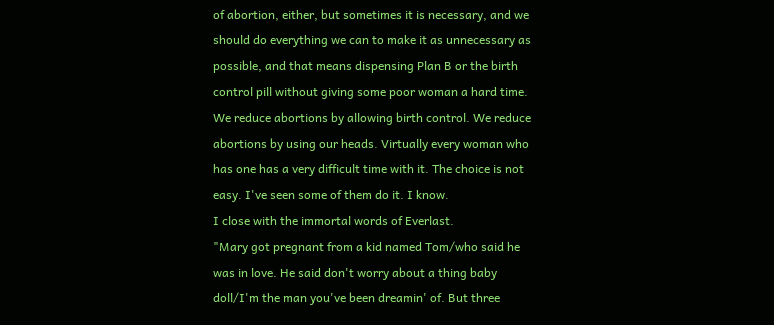of abortion, either, but sometimes it is necessary, and we should do everything we can to make it as unnecessary as possible, and that means dispensing Plan B or the birth control pill without giving some poor woman a hard time. We reduce abortions by allowing birth control. We reduce abortions by using our heads. Virtually every woman who has one has a very difficult time with it. The choice is not easy. I've seen some of them do it. I know.
I close with the immortal words of Everlast.
"Mary got pregnant from a kid named Tom/who said he was in love. He said don't worry about a thing baby doll/I'm the man you've been dreamin' of. But three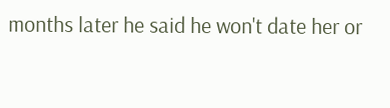months later he said he won't date her or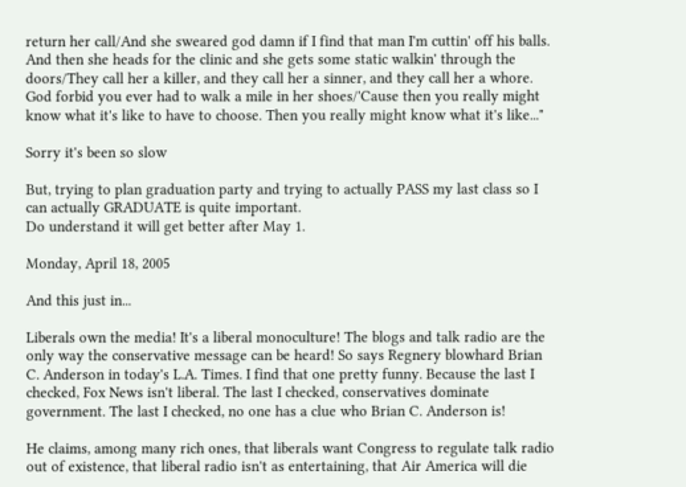return her call/And she sweared god damn if I find that man I'm cuttin' off his balls. And then she heads for the clinic and she gets some static walkin' through the doors/They call her a killer, and they call her a sinner, and they call her a whore. God forbid you ever had to walk a mile in her shoes/'Cause then you really might know what it's like to have to choose. Then you really might know what it's like..."

Sorry it's been so slow

But, trying to plan graduation party and trying to actually PASS my last class so I can actually GRADUATE is quite important.
Do understand it will get better after May 1.

Monday, April 18, 2005

And this just in...

Liberals own the media! It's a liberal monoculture! The blogs and talk radio are the only way the conservative message can be heard! So says Regnery blowhard Brian C. Anderson in today's L.A. Times. I find that one pretty funny. Because the last I checked, Fox News isn't liberal. The last I checked, conservatives dominate government. The last I checked, no one has a clue who Brian C. Anderson is!

He claims, among many rich ones, that liberals want Congress to regulate talk radio out of existence, that liberal radio isn't as entertaining, that Air America will die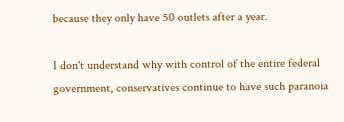because they only have 50 outlets after a year.

I don't understand why with control of the entire federal government, conservatives continue to have such paranoia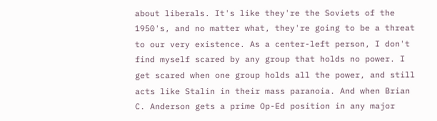about liberals. It's like they're the Soviets of the 1950's, and no matter what, they're going to be a threat to our very existence. As a center-left person, I don't find myself scared by any group that holds no power. I get scared when one group holds all the power, and still acts like Stalin in their mass paranoia. And when Brian C. Anderson gets a prime Op-Ed position in any major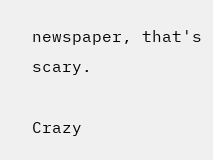newspaper, that's scary.

Crazy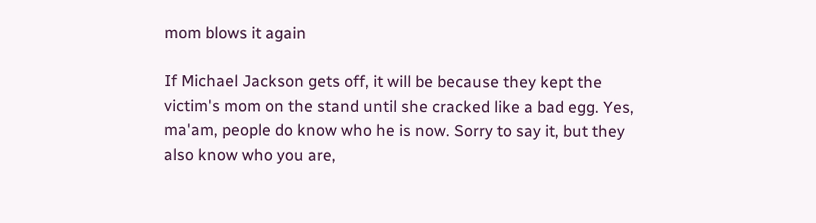mom blows it again

If Michael Jackson gets off, it will be because they kept the victim's mom on the stand until she cracked like a bad egg. Yes, ma'am, people do know who he is now. Sorry to say it, but they also know who you are,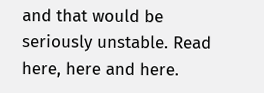and that would be seriously unstable. Read here, here and here.